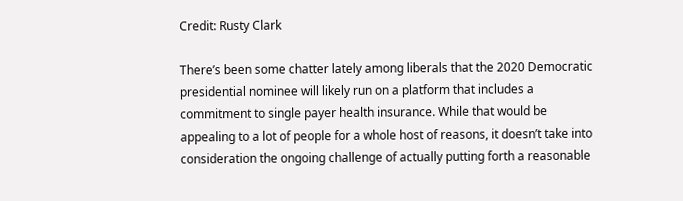Credit: Rusty Clark

There’s been some chatter lately among liberals that the 2020 Democratic presidential nominee will likely run on a platform that includes a commitment to single payer health insurance. While that would be appealing to a lot of people for a whole host of reasons, it doesn’t take into consideration the ongoing challenge of actually putting forth a reasonable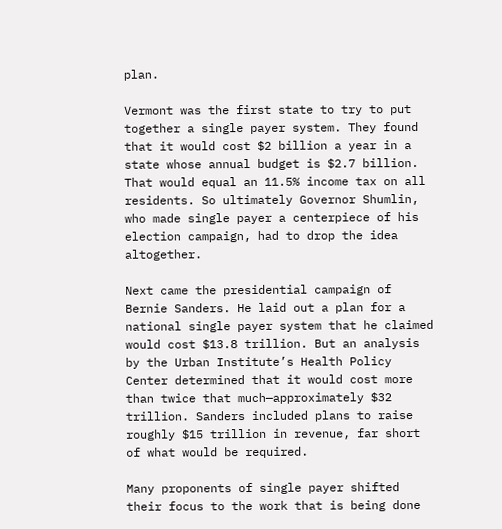plan.

Vermont was the first state to try to put together a single payer system. They found that it would cost $2 billion a year in a state whose annual budget is $2.7 billion. That would equal an 11.5% income tax on all residents. So ultimately Governor Shumlin, who made single payer a centerpiece of his election campaign, had to drop the idea altogether.

Next came the presidential campaign of Bernie Sanders. He laid out a plan for a national single payer system that he claimed would cost $13.8 trillion. But an analysis by the Urban Institute’s Health Policy Center determined that it would cost more than twice that much—approximately $32 trillion. Sanders included plans to raise roughly $15 trillion in revenue, far short of what would be required.

Many proponents of single payer shifted their focus to the work that is being done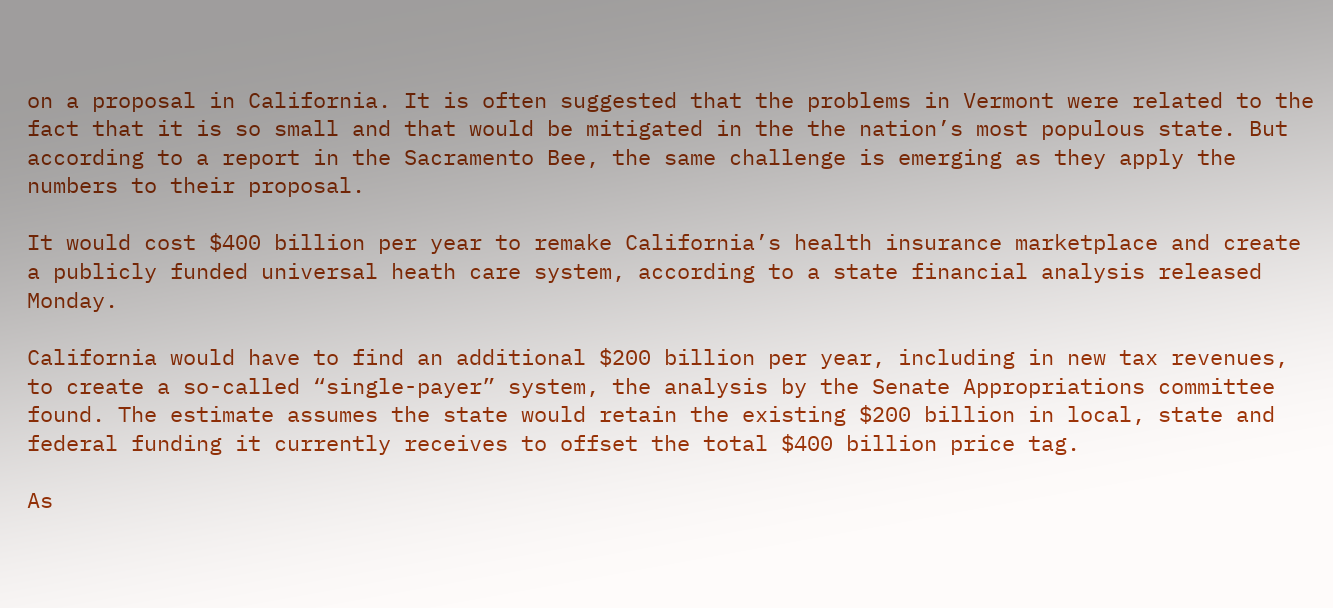on a proposal in California. It is often suggested that the problems in Vermont were related to the fact that it is so small and that would be mitigated in the the nation’s most populous state. But according to a report in the Sacramento Bee, the same challenge is emerging as they apply the numbers to their proposal.

It would cost $400 billion per year to remake California’s health insurance marketplace and create a publicly funded universal heath care system, according to a state financial analysis released Monday.

California would have to find an additional $200 billion per year, including in new tax revenues, to create a so-called “single-payer” system, the analysis by the Senate Appropriations committee found. The estimate assumes the state would retain the existing $200 billion in local, state and federal funding it currently receives to offset the total $400 billion price tag.

As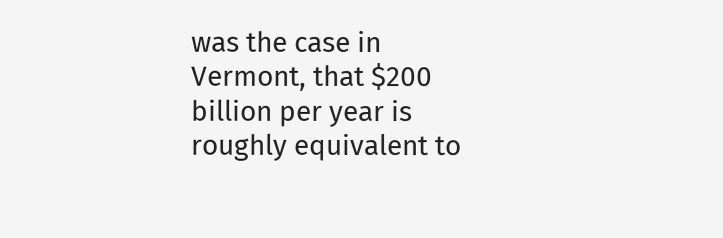was the case in Vermont, that $200 billion per year is roughly equivalent to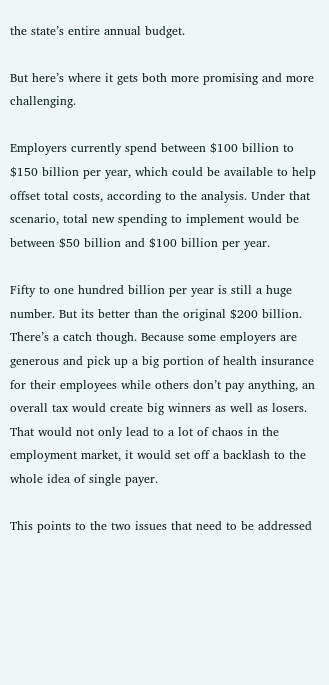the state’s entire annual budget.

But here’s where it gets both more promising and more challenging.

Employers currently spend between $100 billion to $150 billion per year, which could be available to help offset total costs, according to the analysis. Under that scenario, total new spending to implement would be between $50 billion and $100 billion per year.

Fifty to one hundred billion per year is still a huge number. But its better than the original $200 billion. There’s a catch though. Because some employers are generous and pick up a big portion of health insurance for their employees while others don’t pay anything, an overall tax would create big winners as well as losers. That would not only lead to a lot of chaos in the employment market, it would set off a backlash to the whole idea of single payer.

This points to the two issues that need to be addressed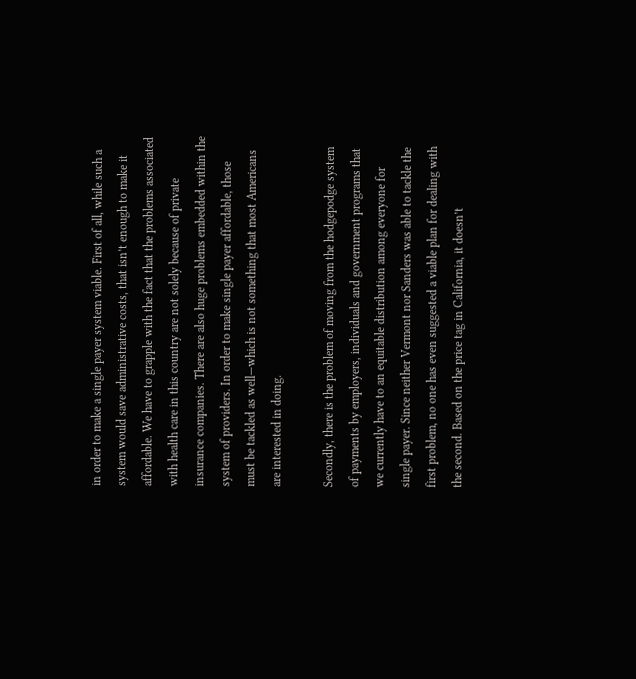in order to make a single payer system viable. First of all, while such a system would save administrative costs, that isn’t enough to make it affordable. We have to grapple with the fact that the problems associated with health care in this country are not solely because of private insurance companies. There are also huge problems embedded within the system of providers. In order to make single payer affordable, those must be tackled as well—which is not something that most Americans are interested in doing.

Secondly, there is the problem of moving from the hodgepodge system of payments by employers, individuals and government programs that we currently have to an equitable distribution among everyone for single payer. Since neither Vermont nor Sanders was able to tackle the first problem, no one has even suggested a viable plan for dealing with the second. Based on the price tag in California, it doesn’t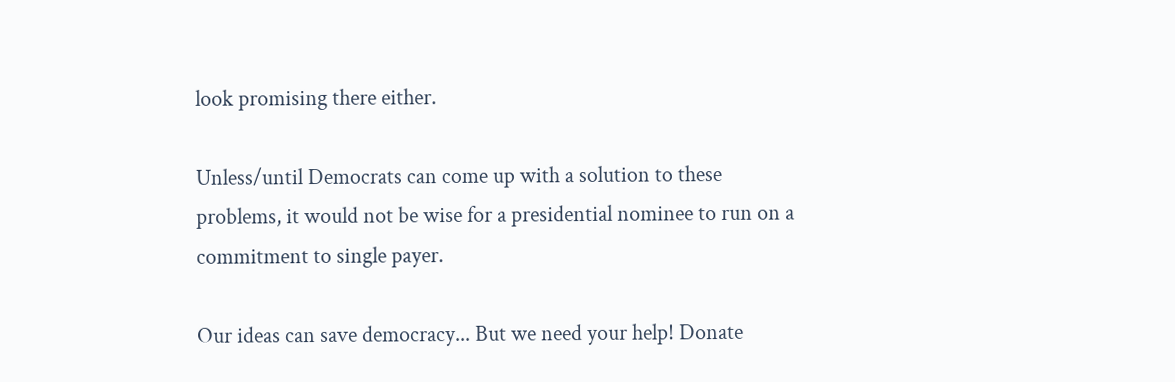look promising there either.

Unless/until Democrats can come up with a solution to these problems, it would not be wise for a presidential nominee to run on a commitment to single payer.

Our ideas can save democracy... But we need your help! Donate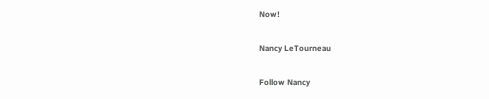Now!

Nancy LeTourneau

Follow Nancy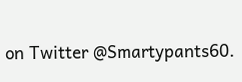on Twitter @Smartypants60.